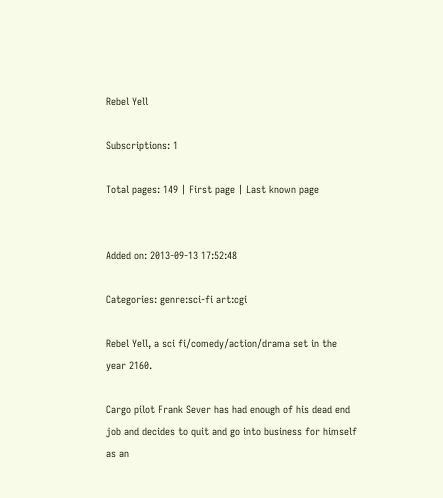Rebel Yell

Subscriptions: 1

Total pages: 149 | First page | Last known page


Added on: 2013-09-13 17:52:48

Categories: genre:sci-fi art:cgi

Rebel Yell, a sci fi/comedy/action/drama set in the year 2160.

Cargo pilot Frank Sever has had enough of his dead end job and decides to quit and go into business for himself as an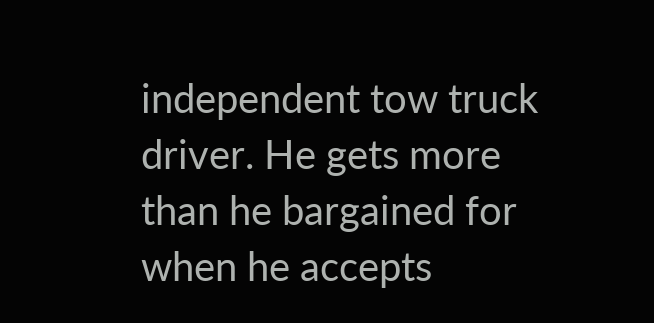independent tow truck driver. He gets more than he bargained for when he accepts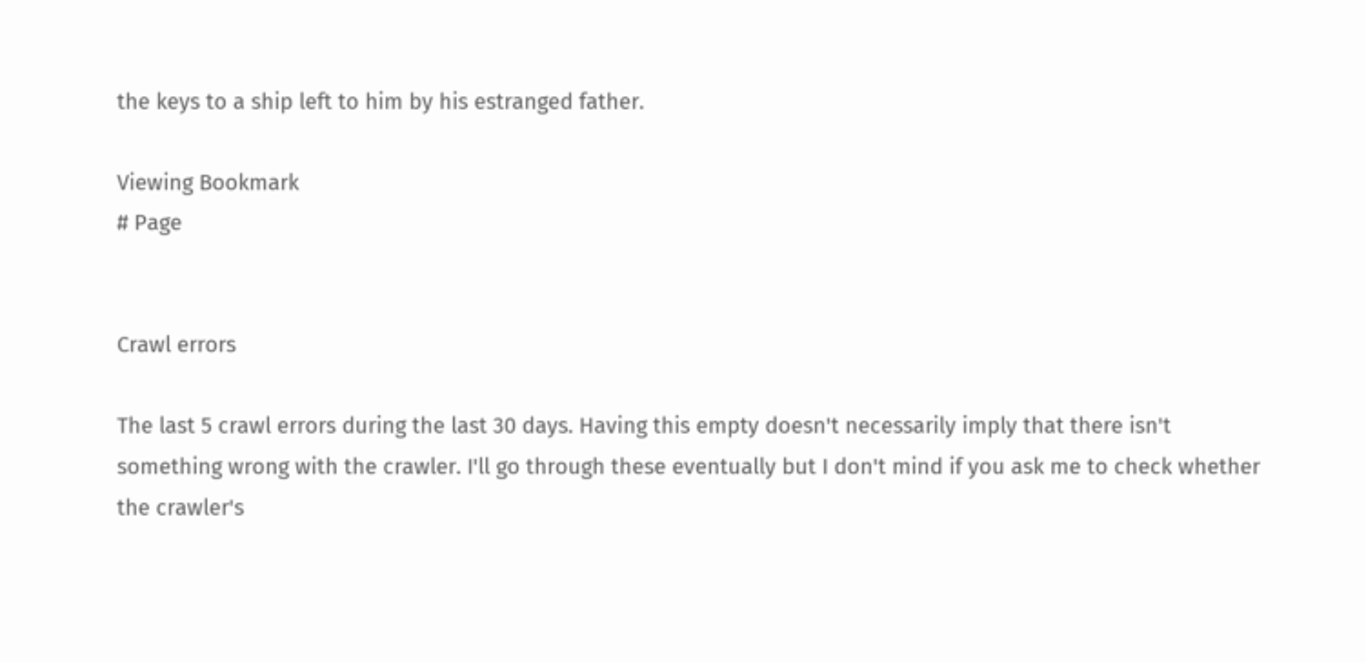the keys to a ship left to him by his estranged father.

Viewing Bookmark
# Page


Crawl errors

The last 5 crawl errors during the last 30 days. Having this empty doesn't necessarily imply that there isn't something wrong with the crawler. I'll go through these eventually but I don't mind if you ask me to check whether the crawler's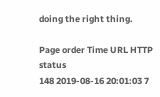doing the right thing.

Page order Time URL HTTP status
148 2019-08-16 20:01:03 7